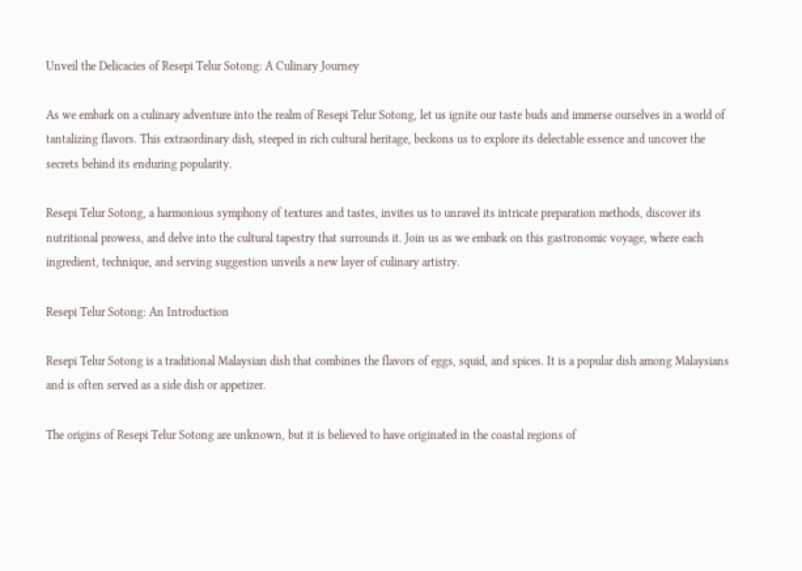Unveil the Delicacies of Resepi Telur Sotong: A Culinary Journey

As we embark on a culinary adventure into the realm of Resepi Telur Sotong, let us ignite our taste buds and immerse ourselves in a world of tantalizing flavors. This extraordinary dish, steeped in rich cultural heritage, beckons us to explore its delectable essence and uncover the secrets behind its enduring popularity.

Resepi Telur Sotong, a harmonious symphony of textures and tastes, invites us to unravel its intricate preparation methods, discover its nutritional prowess, and delve into the cultural tapestry that surrounds it. Join us as we embark on this gastronomic voyage, where each ingredient, technique, and serving suggestion unveils a new layer of culinary artistry.

Resepi Telur Sotong: An Introduction

Resepi Telur Sotong is a traditional Malaysian dish that combines the flavors of eggs, squid, and spices. It is a popular dish among Malaysians and is often served as a side dish or appetizer.

The origins of Resepi Telur Sotong are unknown, but it is believed to have originated in the coastal regions of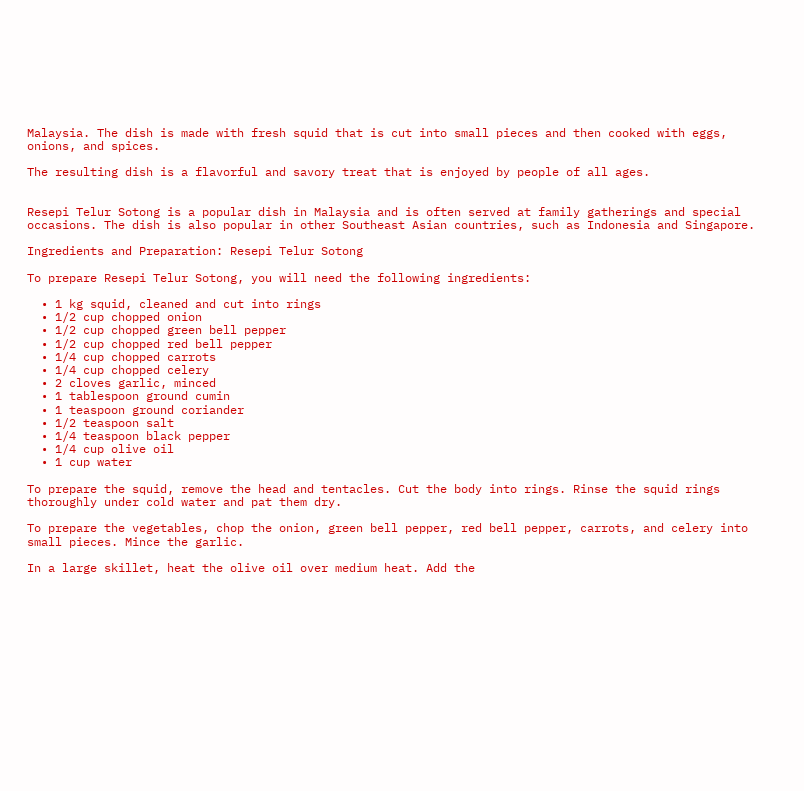Malaysia. The dish is made with fresh squid that is cut into small pieces and then cooked with eggs, onions, and spices.

The resulting dish is a flavorful and savory treat that is enjoyed by people of all ages.


Resepi Telur Sotong is a popular dish in Malaysia and is often served at family gatherings and special occasions. The dish is also popular in other Southeast Asian countries, such as Indonesia and Singapore.

Ingredients and Preparation: Resepi Telur Sotong

To prepare Resepi Telur Sotong, you will need the following ingredients:

  • 1 kg squid, cleaned and cut into rings
  • 1/2 cup chopped onion
  • 1/2 cup chopped green bell pepper
  • 1/2 cup chopped red bell pepper
  • 1/4 cup chopped carrots
  • 1/4 cup chopped celery
  • 2 cloves garlic, minced
  • 1 tablespoon ground cumin
  • 1 teaspoon ground coriander
  • 1/2 teaspoon salt
  • 1/4 teaspoon black pepper
  • 1/4 cup olive oil
  • 1 cup water

To prepare the squid, remove the head and tentacles. Cut the body into rings. Rinse the squid rings thoroughly under cold water and pat them dry.

To prepare the vegetables, chop the onion, green bell pepper, red bell pepper, carrots, and celery into small pieces. Mince the garlic.

In a large skillet, heat the olive oil over medium heat. Add the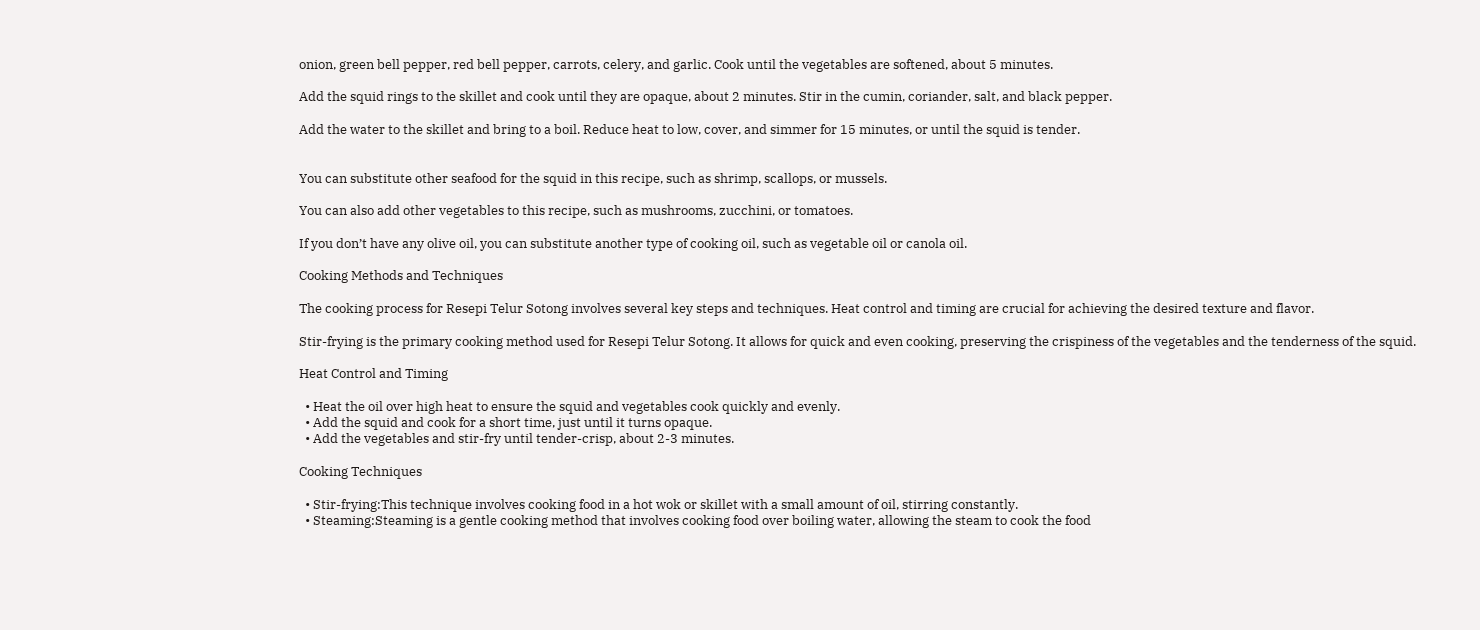onion, green bell pepper, red bell pepper, carrots, celery, and garlic. Cook until the vegetables are softened, about 5 minutes.

Add the squid rings to the skillet and cook until they are opaque, about 2 minutes. Stir in the cumin, coriander, salt, and black pepper.

Add the water to the skillet and bring to a boil. Reduce heat to low, cover, and simmer for 15 minutes, or until the squid is tender.


You can substitute other seafood for the squid in this recipe, such as shrimp, scallops, or mussels.

You can also add other vegetables to this recipe, such as mushrooms, zucchini, or tomatoes.

If you don’t have any olive oil, you can substitute another type of cooking oil, such as vegetable oil or canola oil.

Cooking Methods and Techniques

The cooking process for Resepi Telur Sotong involves several key steps and techniques. Heat control and timing are crucial for achieving the desired texture and flavor.

Stir-frying is the primary cooking method used for Resepi Telur Sotong. It allows for quick and even cooking, preserving the crispiness of the vegetables and the tenderness of the squid.

Heat Control and Timing

  • Heat the oil over high heat to ensure the squid and vegetables cook quickly and evenly.
  • Add the squid and cook for a short time, just until it turns opaque.
  • Add the vegetables and stir-fry until tender-crisp, about 2-3 minutes.

Cooking Techniques

  • Stir-frying:This technique involves cooking food in a hot wok or skillet with a small amount of oil, stirring constantly.
  • Steaming:Steaming is a gentle cooking method that involves cooking food over boiling water, allowing the steam to cook the food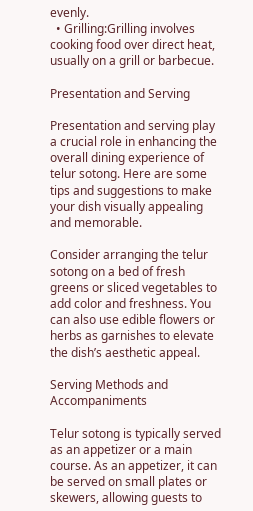evenly.
  • Grilling:Grilling involves cooking food over direct heat, usually on a grill or barbecue.

Presentation and Serving

Presentation and serving play a crucial role in enhancing the overall dining experience of telur sotong. Here are some tips and suggestions to make your dish visually appealing and memorable.

Consider arranging the telur sotong on a bed of fresh greens or sliced vegetables to add color and freshness. You can also use edible flowers or herbs as garnishes to elevate the dish’s aesthetic appeal.

Serving Methods and Accompaniments

Telur sotong is typically served as an appetizer or a main course. As an appetizer, it can be served on small plates or skewers, allowing guests to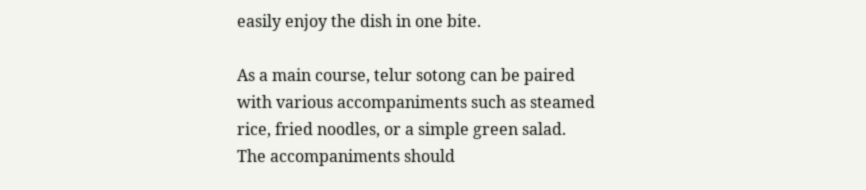easily enjoy the dish in one bite.

As a main course, telur sotong can be paired with various accompaniments such as steamed rice, fried noodles, or a simple green salad. The accompaniments should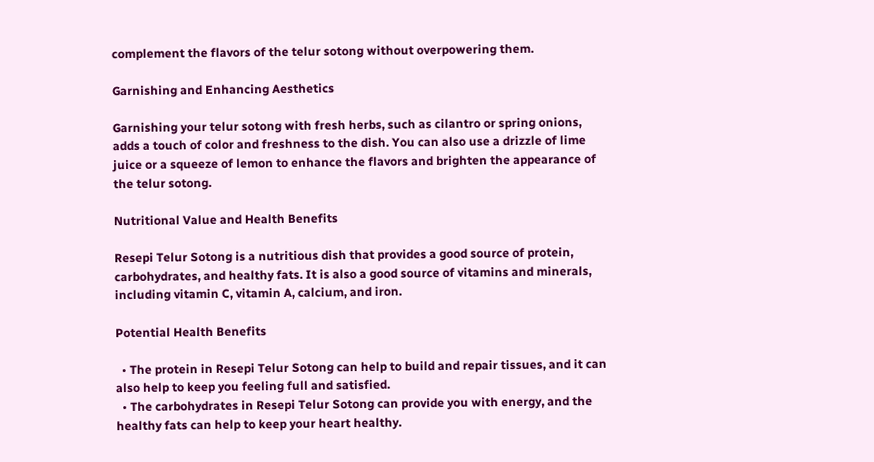complement the flavors of the telur sotong without overpowering them.

Garnishing and Enhancing Aesthetics

Garnishing your telur sotong with fresh herbs, such as cilantro or spring onions, adds a touch of color and freshness to the dish. You can also use a drizzle of lime juice or a squeeze of lemon to enhance the flavors and brighten the appearance of the telur sotong.

Nutritional Value and Health Benefits

Resepi Telur Sotong is a nutritious dish that provides a good source of protein, carbohydrates, and healthy fats. It is also a good source of vitamins and minerals, including vitamin C, vitamin A, calcium, and iron.

Potential Health Benefits

  • The protein in Resepi Telur Sotong can help to build and repair tissues, and it can also help to keep you feeling full and satisfied.
  • The carbohydrates in Resepi Telur Sotong can provide you with energy, and the healthy fats can help to keep your heart healthy.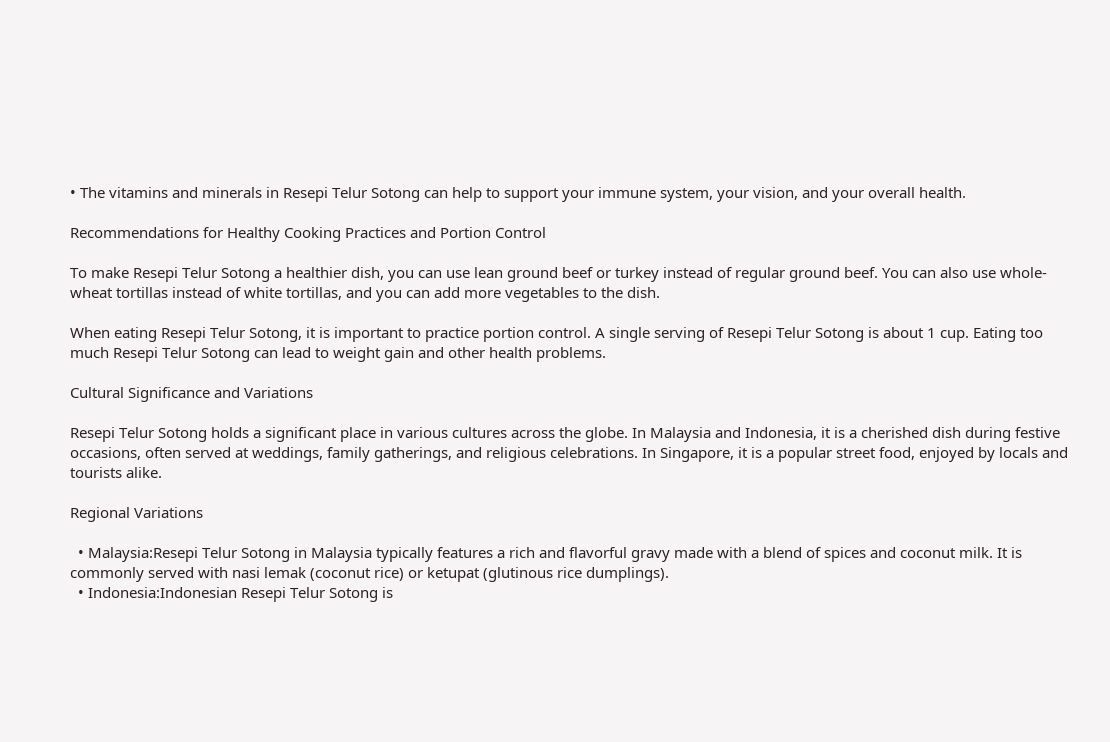• The vitamins and minerals in Resepi Telur Sotong can help to support your immune system, your vision, and your overall health.

Recommendations for Healthy Cooking Practices and Portion Control

To make Resepi Telur Sotong a healthier dish, you can use lean ground beef or turkey instead of regular ground beef. You can also use whole-wheat tortillas instead of white tortillas, and you can add more vegetables to the dish.

When eating Resepi Telur Sotong, it is important to practice portion control. A single serving of Resepi Telur Sotong is about 1 cup. Eating too much Resepi Telur Sotong can lead to weight gain and other health problems.

Cultural Significance and Variations

Resepi Telur Sotong holds a significant place in various cultures across the globe. In Malaysia and Indonesia, it is a cherished dish during festive occasions, often served at weddings, family gatherings, and religious celebrations. In Singapore, it is a popular street food, enjoyed by locals and tourists alike.

Regional Variations

  • Malaysia:Resepi Telur Sotong in Malaysia typically features a rich and flavorful gravy made with a blend of spices and coconut milk. It is commonly served with nasi lemak (coconut rice) or ketupat (glutinous rice dumplings).
  • Indonesia:Indonesian Resepi Telur Sotong is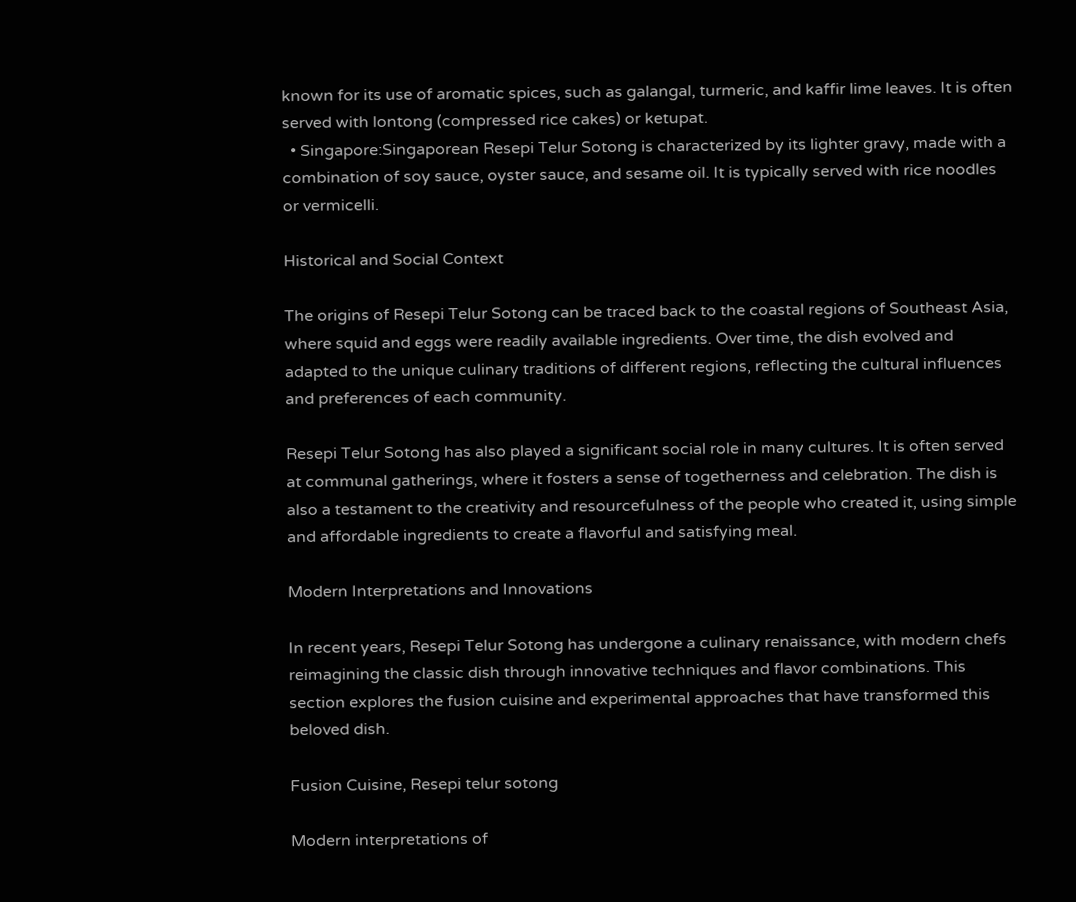known for its use of aromatic spices, such as galangal, turmeric, and kaffir lime leaves. It is often served with lontong (compressed rice cakes) or ketupat.
  • Singapore:Singaporean Resepi Telur Sotong is characterized by its lighter gravy, made with a combination of soy sauce, oyster sauce, and sesame oil. It is typically served with rice noodles or vermicelli.

Historical and Social Context

The origins of Resepi Telur Sotong can be traced back to the coastal regions of Southeast Asia, where squid and eggs were readily available ingredients. Over time, the dish evolved and adapted to the unique culinary traditions of different regions, reflecting the cultural influences and preferences of each community.

Resepi Telur Sotong has also played a significant social role in many cultures. It is often served at communal gatherings, where it fosters a sense of togetherness and celebration. The dish is also a testament to the creativity and resourcefulness of the people who created it, using simple and affordable ingredients to create a flavorful and satisfying meal.

Modern Interpretations and Innovations

In recent years, Resepi Telur Sotong has undergone a culinary renaissance, with modern chefs reimagining the classic dish through innovative techniques and flavor combinations. This section explores the fusion cuisine and experimental approaches that have transformed this beloved dish.

Fusion Cuisine, Resepi telur sotong

Modern interpretations of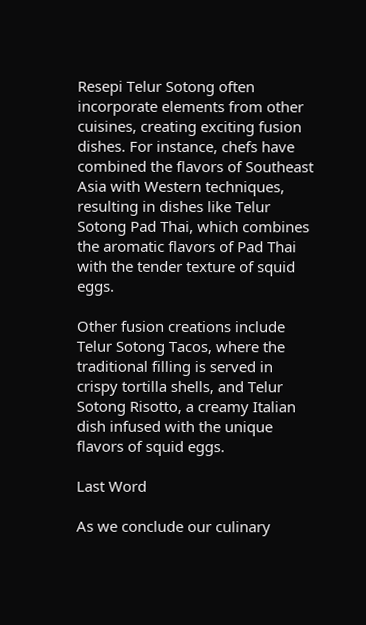Resepi Telur Sotong often incorporate elements from other cuisines, creating exciting fusion dishes. For instance, chefs have combined the flavors of Southeast Asia with Western techniques, resulting in dishes like Telur Sotong Pad Thai, which combines the aromatic flavors of Pad Thai with the tender texture of squid eggs.

Other fusion creations include Telur Sotong Tacos, where the traditional filling is served in crispy tortilla shells, and Telur Sotong Risotto, a creamy Italian dish infused with the unique flavors of squid eggs.

Last Word

As we conclude our culinary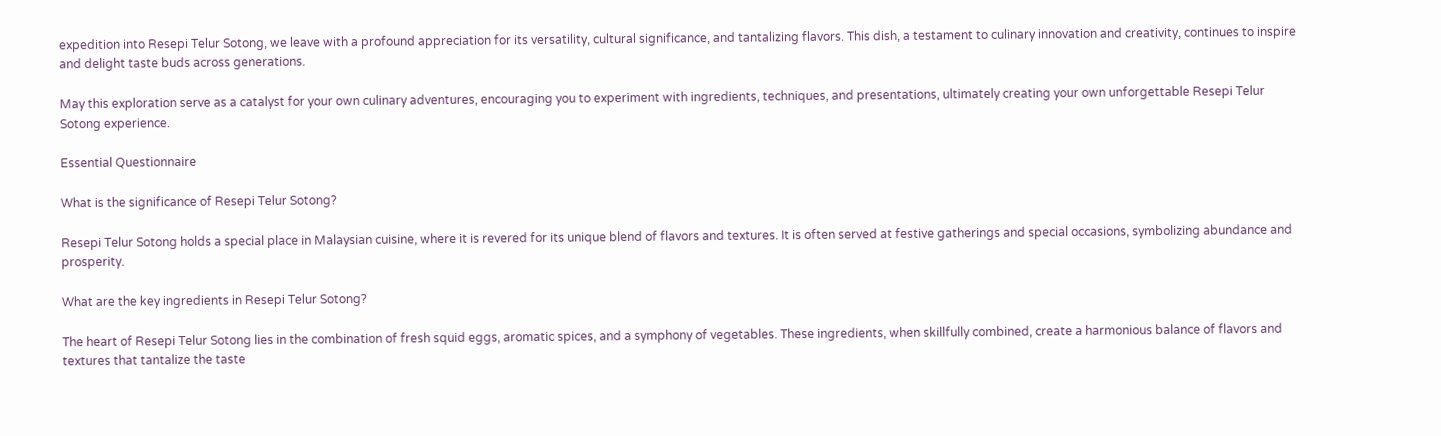expedition into Resepi Telur Sotong, we leave with a profound appreciation for its versatility, cultural significance, and tantalizing flavors. This dish, a testament to culinary innovation and creativity, continues to inspire and delight taste buds across generations.

May this exploration serve as a catalyst for your own culinary adventures, encouraging you to experiment with ingredients, techniques, and presentations, ultimately creating your own unforgettable Resepi Telur Sotong experience.

Essential Questionnaire

What is the significance of Resepi Telur Sotong?

Resepi Telur Sotong holds a special place in Malaysian cuisine, where it is revered for its unique blend of flavors and textures. It is often served at festive gatherings and special occasions, symbolizing abundance and prosperity.

What are the key ingredients in Resepi Telur Sotong?

The heart of Resepi Telur Sotong lies in the combination of fresh squid eggs, aromatic spices, and a symphony of vegetables. These ingredients, when skillfully combined, create a harmonious balance of flavors and textures that tantalize the taste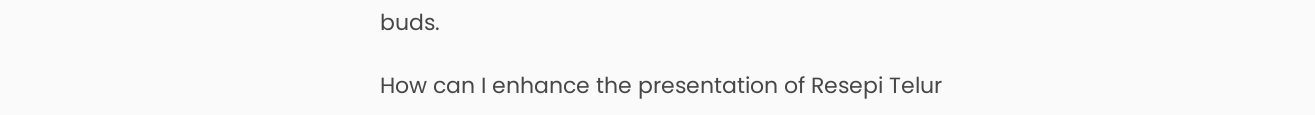buds.

How can I enhance the presentation of Resepi Telur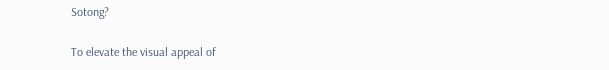Sotong?

To elevate the visual appeal of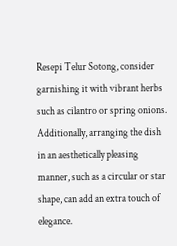Resepi Telur Sotong, consider garnishing it with vibrant herbs such as cilantro or spring onions. Additionally, arranging the dish in an aesthetically pleasing manner, such as a circular or star shape, can add an extra touch of elegance.